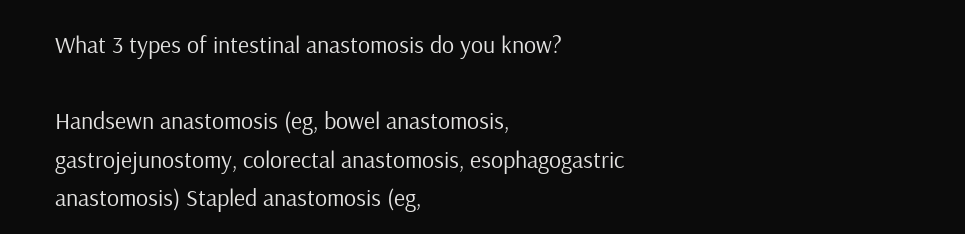What 3 types of intestinal anastomosis do you know?

Handsewn anastomosis (eg, bowel anastomosis, gastrojejunostomy, colorectal anastomosis, esophagogastric anastomosis) Stapled anastomosis (eg,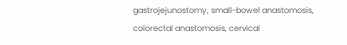gastrojejunostomy, small-bowel anastomosis, colorectal anastomosis, cervical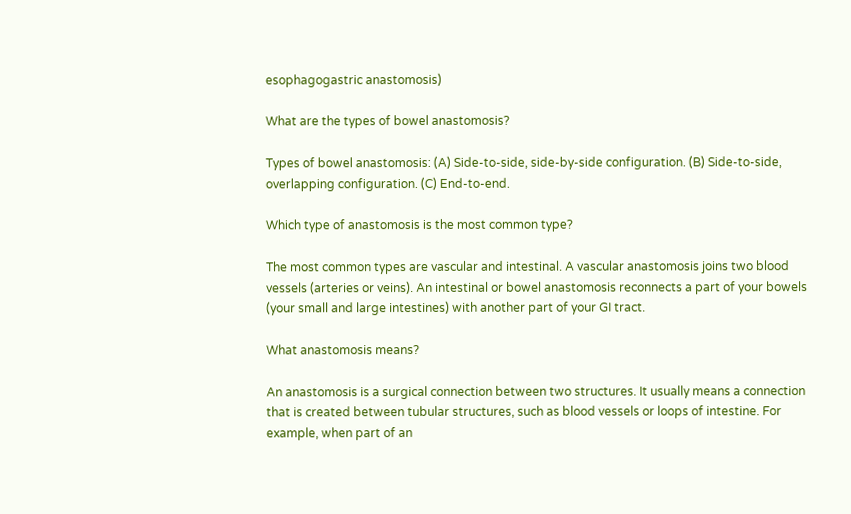esophagogastric anastomosis)

What are the types of bowel anastomosis?

Types of bowel anastomosis: (A) Side-to-side, side-by-side configuration. (B) Side-to-side, overlapping configuration. (C) End-to-end.

Which type of anastomosis is the most common type?

The most common types are vascular and intestinal. A vascular anastomosis joins two blood vessels (arteries or veins). An intestinal or bowel anastomosis reconnects a part of your bowels (your small and large intestines) with another part of your GI tract.

What anastomosis means?

An anastomosis is a surgical connection between two structures. It usually means a connection that is created between tubular structures, such as blood vessels or loops of intestine. For example, when part of an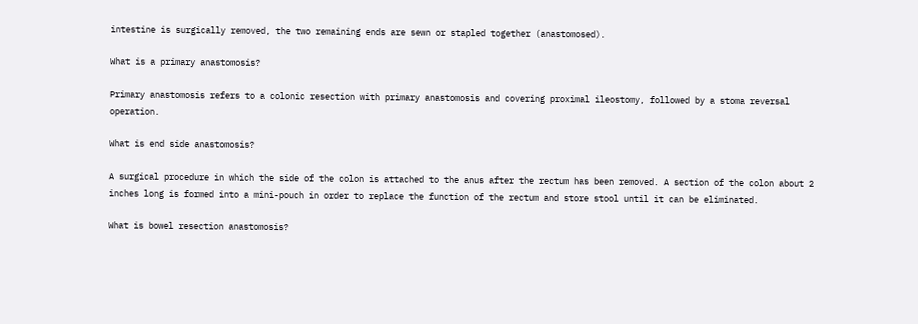intestine is surgically removed, the two remaining ends are sewn or stapled together (anastomosed).

What is a primary anastomosis?

Primary anastomosis refers to a colonic resection with primary anastomosis and covering proximal ileostomy, followed by a stoma reversal operation.

What is end side anastomosis?

A surgical procedure in which the side of the colon is attached to the anus after the rectum has been removed. A section of the colon about 2 inches long is formed into a mini-pouch in order to replace the function of the rectum and store stool until it can be eliminated.

What is bowel resection anastomosis?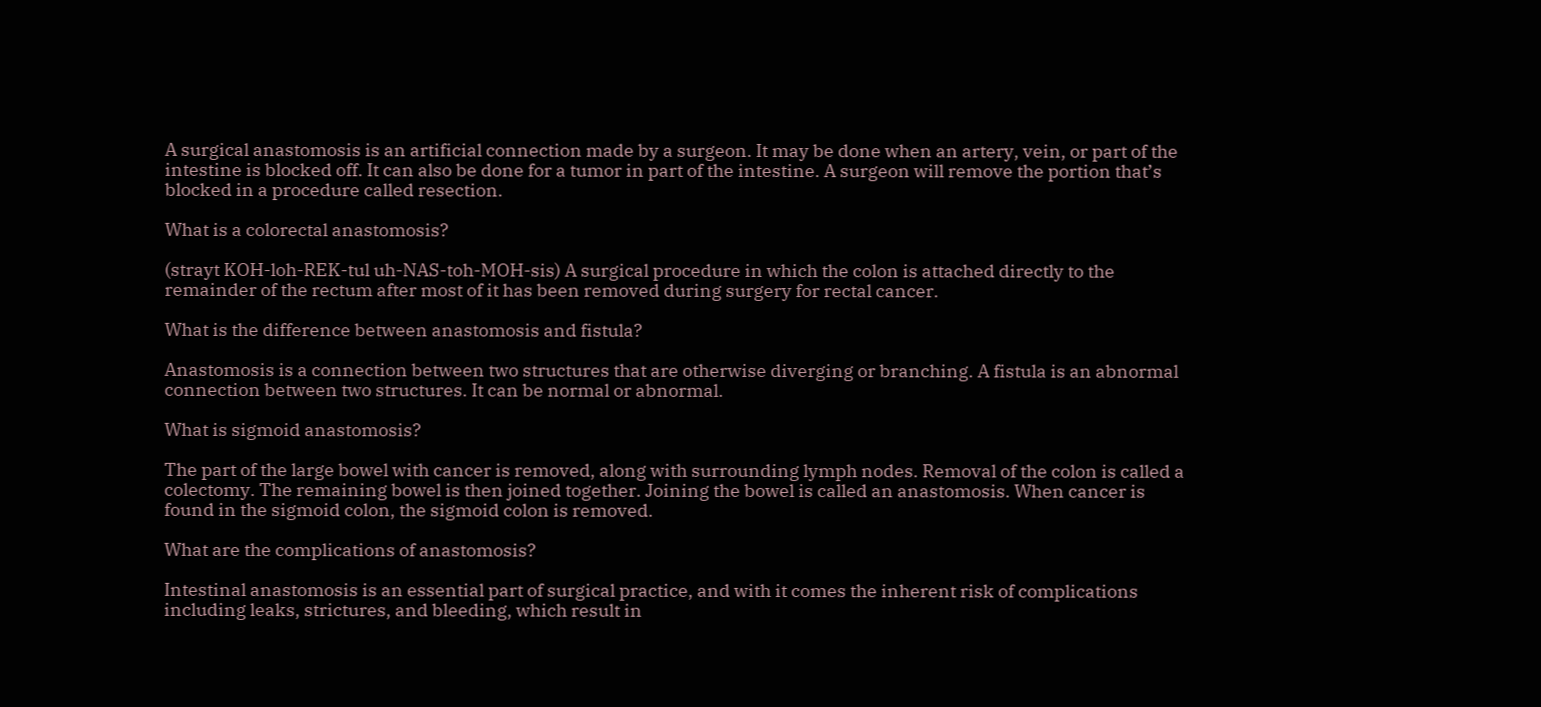A surgical anastomosis is an artificial connection made by a surgeon. It may be done when an artery, vein, or part of the intestine is blocked off. It can also be done for a tumor in part of the intestine. A surgeon will remove the portion that’s blocked in a procedure called resection.

What is a colorectal anastomosis?

(strayt KOH-loh-REK-tul uh-NAS-toh-MOH-sis) A surgical procedure in which the colon is attached directly to the remainder of the rectum after most of it has been removed during surgery for rectal cancer.

What is the difference between anastomosis and fistula?

Anastomosis is a connection between two structures that are otherwise diverging or branching. A fistula is an abnormal connection between two structures. It can be normal or abnormal.

What is sigmoid anastomosis?

The part of the large bowel with cancer is removed, along with surrounding lymph nodes. Removal of the colon is called a colectomy. The remaining bowel is then joined together. Joining the bowel is called an anastomosis. When cancer is found in the sigmoid colon, the sigmoid colon is removed.

What are the complications of anastomosis?

Intestinal anastomosis is an essential part of surgical practice, and with it comes the inherent risk of complications including leaks, strictures, and bleeding, which result in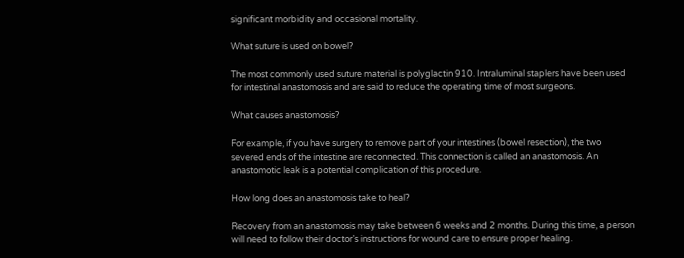significant morbidity and occasional mortality.

What suture is used on bowel?

The most commonly used suture material is polyglactin 910. Intraluminal staplers have been used for intestinal anastomosis and are said to reduce the operating time of most surgeons.

What causes anastomosis?

For example, if you have surgery to remove part of your intestines (bowel resection), the two severed ends of the intestine are reconnected. This connection is called an anastomosis. An anastomotic leak is a potential complication of this procedure.

How long does an anastomosis take to heal?

Recovery from an anastomosis may take between 6 weeks and 2 months. During this time, a person will need to follow their doctor’s instructions for wound care to ensure proper healing.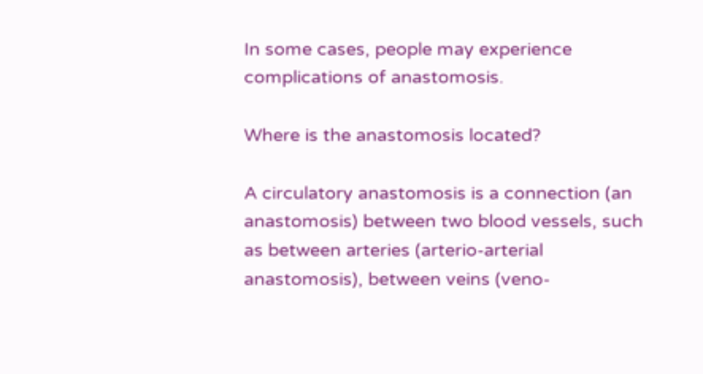In some cases, people may experience complications of anastomosis.

Where is the anastomosis located?

A circulatory anastomosis is a connection (an anastomosis) between two blood vessels, such as between arteries (arterio-arterial anastomosis), between veins (veno-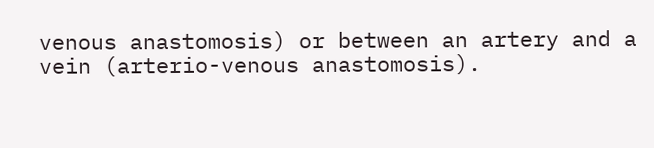venous anastomosis) or between an artery and a vein (arterio-venous anastomosis).